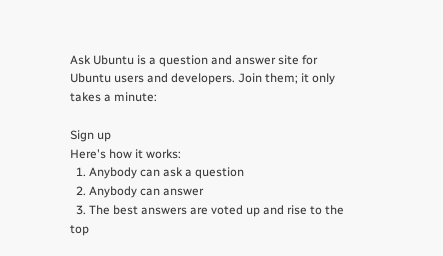Ask Ubuntu is a question and answer site for Ubuntu users and developers. Join them; it only takes a minute:

Sign up
Here's how it works:
  1. Anybody can ask a question
  2. Anybody can answer
  3. The best answers are voted up and rise to the top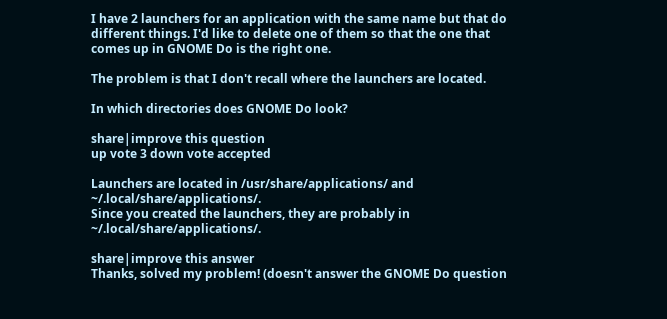I have 2 launchers for an application with the same name but that do different things. I'd like to delete one of them so that the one that comes up in GNOME Do is the right one.

The problem is that I don't recall where the launchers are located.

In which directories does GNOME Do look?

share|improve this question
up vote 3 down vote accepted

Launchers are located in /usr/share/applications/ and ~/.local/share/applications/.
Since you created the launchers, they are probably in ~/.local/share/applications/.

share|improve this answer
Thanks, solved my problem! (doesn't answer the GNOME Do question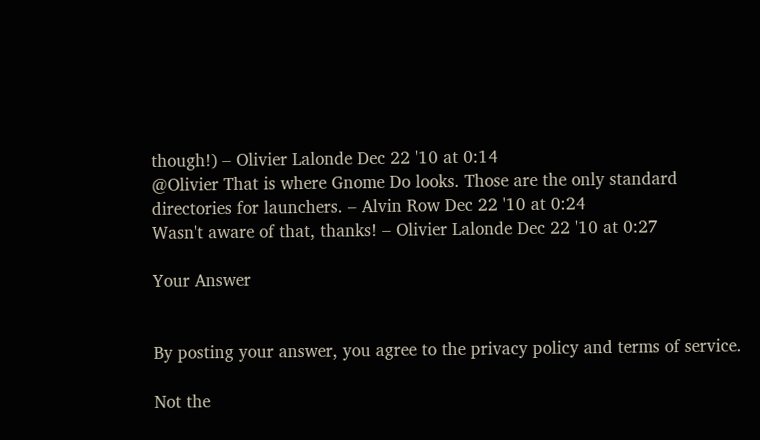though!) – Olivier Lalonde Dec 22 '10 at 0:14
@Olivier That is where Gnome Do looks. Those are the only standard directories for launchers. – Alvin Row Dec 22 '10 at 0:24
Wasn't aware of that, thanks! – Olivier Lalonde Dec 22 '10 at 0:27

Your Answer


By posting your answer, you agree to the privacy policy and terms of service.

Not the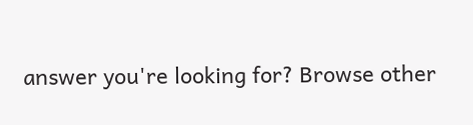answer you're looking for? Browse other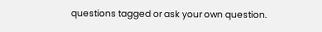questions tagged or ask your own question.